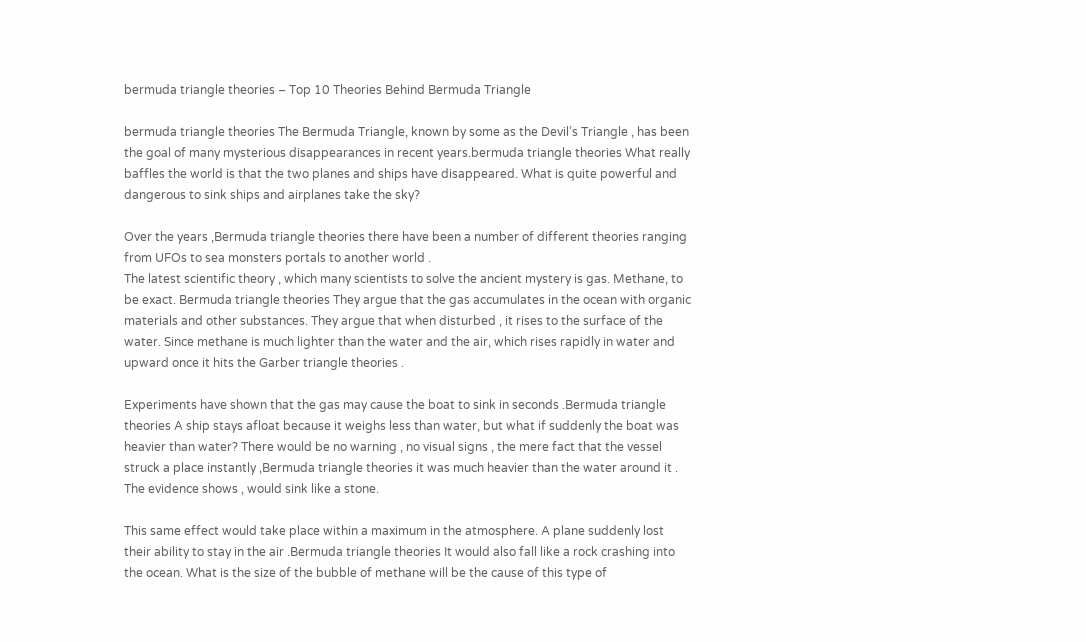bermuda triangle theories – Top 10 Theories Behind Bermuda Triangle

bermuda triangle theories The Bermuda Triangle, known by some as the Devil’s Triangle , has been the goal of many mysterious disappearances in recent years.bermuda triangle theories What really baffles the world is that the two planes and ships have disappeared. What is quite powerful and dangerous to sink ships and airplanes take the sky?

Over the years ,Bermuda triangle theories there have been a number of different theories ranging from UFOs to sea monsters portals to another world .
The latest scientific theory , which many scientists to solve the ancient mystery is gas. Methane, to be exact. Bermuda triangle theories They argue that the gas accumulates in the ocean with organic materials and other substances. They argue that when disturbed , it rises to the surface of the water. Since methane is much lighter than the water and the air, which rises rapidly in water and upward once it hits the Garber triangle theories .

Experiments have shown that the gas may cause the boat to sink in seconds .Bermuda triangle theories A ship stays afloat because it weighs less than water, but what if suddenly the boat was heavier than water? There would be no warning , no visual signs , the mere fact that the vessel struck a place instantly ,Bermuda triangle theories it was much heavier than the water around it . The evidence shows , would sink like a stone.

This same effect would take place within a maximum in the atmosphere. A plane suddenly lost their ability to stay in the air .Bermuda triangle theories It would also fall like a rock crashing into the ocean. What is the size of the bubble of methane will be the cause of this type of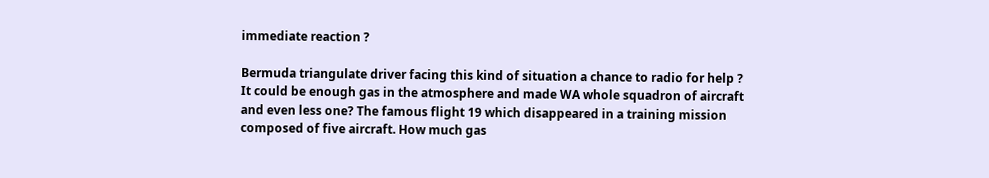immediate reaction ?

Bermuda triangulate driver facing this kind of situation a chance to radio for help ? It could be enough gas in the atmosphere and made WA whole squadron of aircraft and even less one? The famous flight 19 which disappeared in a training mission composed of five aircraft. How much gas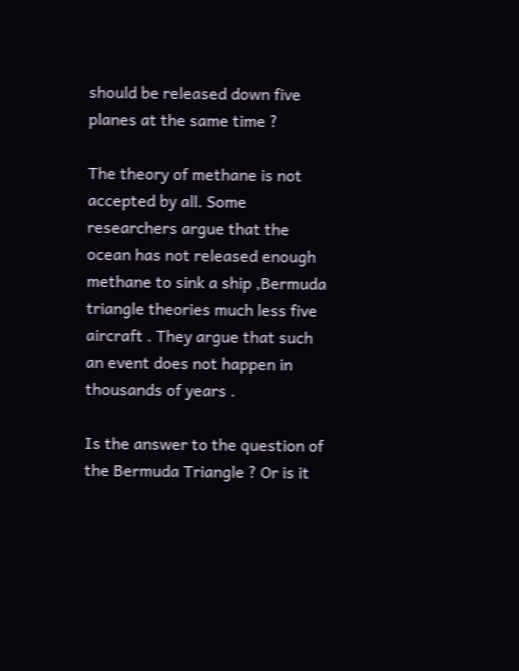should be released down five planes at the same time ?

The theory of methane is not accepted by all. Some researchers argue that the ocean has not released enough methane to sink a ship ,Bermuda triangle theories much less five aircraft . They argue that such an event does not happen in thousands of years .

Is the answer to the question of the Bermuda Triangle ? Or is it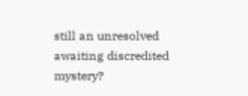still an unresolved awaiting discredited mystery?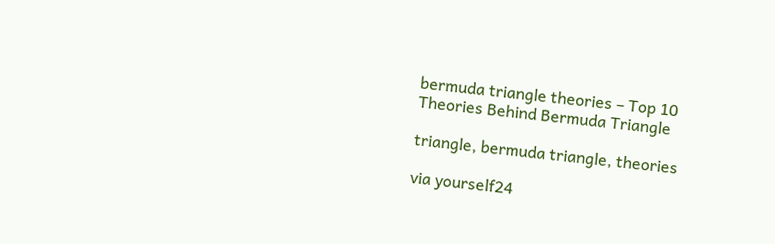bermuda triangle theories – Top 10 Theories Behind Bermuda Triangle

triangle, bermuda triangle, theories

via yourself24